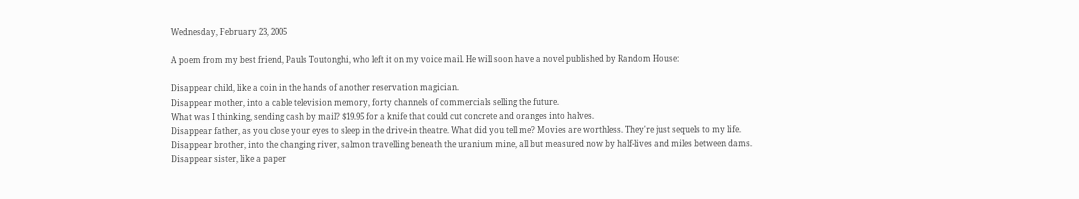Wednesday, February 23, 2005

A poem from my best friend, Pauls Toutonghi, who left it on my voice mail. He will soon have a novel published by Random House:

Disappear child, like a coin in the hands of another reservation magician.
Disappear mother, into a cable television memory, forty channels of commercials selling the future.
What was I thinking, sending cash by mail? $19.95 for a knife that could cut concrete and oranges into halves.
Disappear father, as you close your eyes to sleep in the drive-in theatre. What did you tell me? Movies are worthless. They're just sequels to my life.
Disappear brother, into the changing river, salmon travelling beneath the uranium mine, all but measured now by half-lives and miles between dams.
Disappear sister, like a paper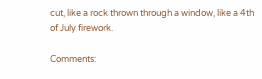cut, like a rock thrown through a window, like a 4th of July firework.

Comments: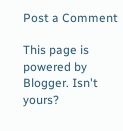Post a Comment

This page is powered by Blogger. Isn't yours?